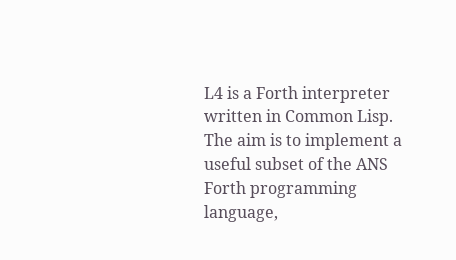L4 is a Forth interpreter written in Common Lisp. The aim is to implement a useful subset of the ANS Forth programming language,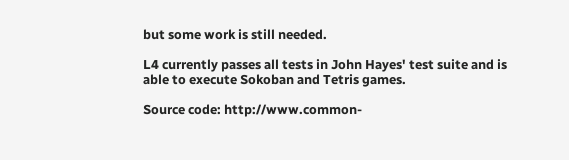but some work is still needed.

L4 currently passes all tests in John Hayes' test suite and is able to execute Sokoban and Tetris games.

Source code: http://www.common-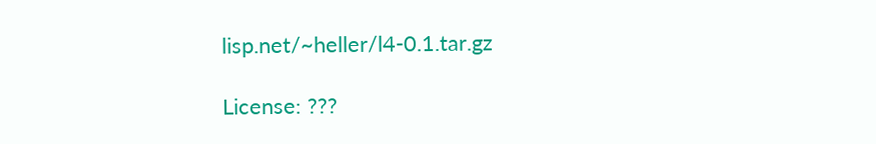lisp.net/~heller/l4-0.1.tar.gz

License: ???